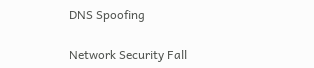DNS Spoofing

Network Security Fall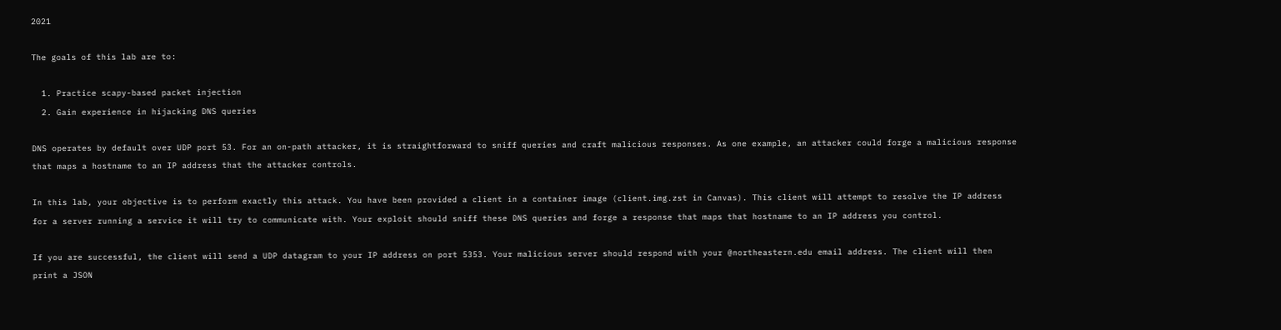2021

The goals of this lab are to:

  1. Practice scapy-based packet injection
  2. Gain experience in hijacking DNS queries

DNS operates by default over UDP port 53. For an on-path attacker, it is straightforward to sniff queries and craft malicious responses. As one example, an attacker could forge a malicious response that maps a hostname to an IP address that the attacker controls.

In this lab, your objective is to perform exactly this attack. You have been provided a client in a container image (client.img.zst in Canvas). This client will attempt to resolve the IP address for a server running a service it will try to communicate with. Your exploit should sniff these DNS queries and forge a response that maps that hostname to an IP address you control.

If you are successful, the client will send a UDP datagram to your IP address on port 5353. Your malicious server should respond with your @northeastern.edu email address. The client will then print a JSON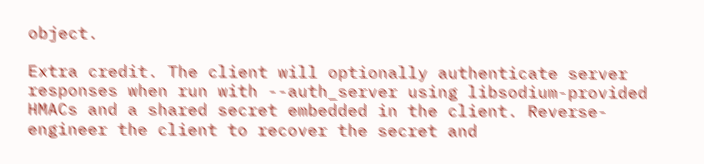object.

Extra credit. The client will optionally authenticate server responses when run with --auth_server using libsodium-provided HMACs and a shared secret embedded in the client. Reverse-engineer the client to recover the secret and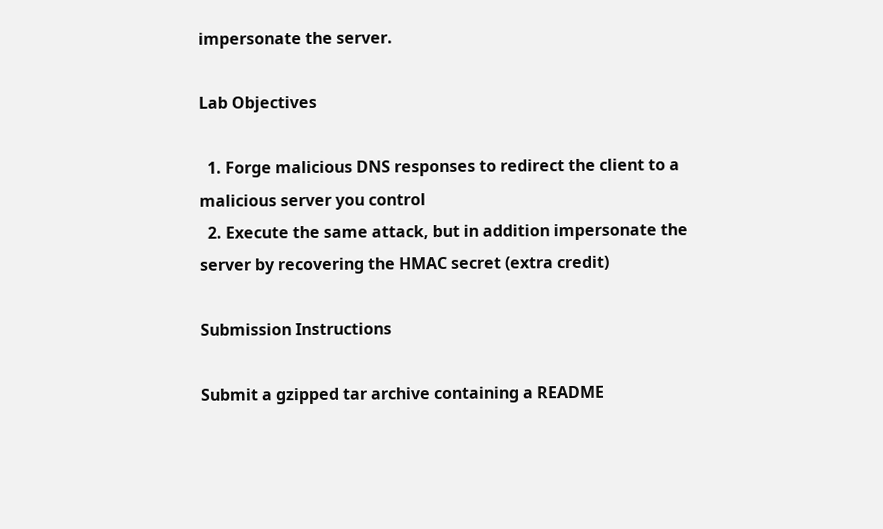impersonate the server.

Lab Objectives

  1. Forge malicious DNS responses to redirect the client to a malicious server you control
  2. Execute the same attack, but in addition impersonate the server by recovering the HMAC secret (extra credit)

Submission Instructions

Submit a gzipped tar archive containing a README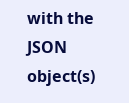with the JSON object(s)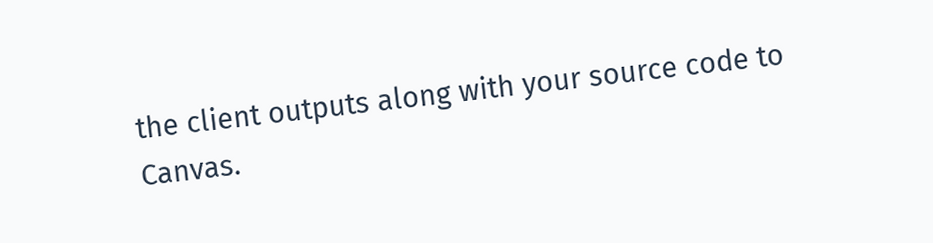the client outputs along with your source code to Canvas.